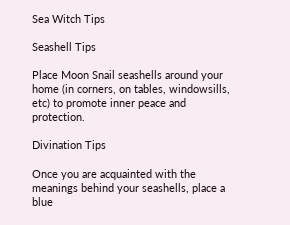Sea Witch Tips

Seashell Tips

Place Moon Snail seashells around your home (in corners, on tables, windowsills, etc) to promote inner peace and protection.

Divination Tips

Once you are acquainted with the meanings behind your seashells, place a blue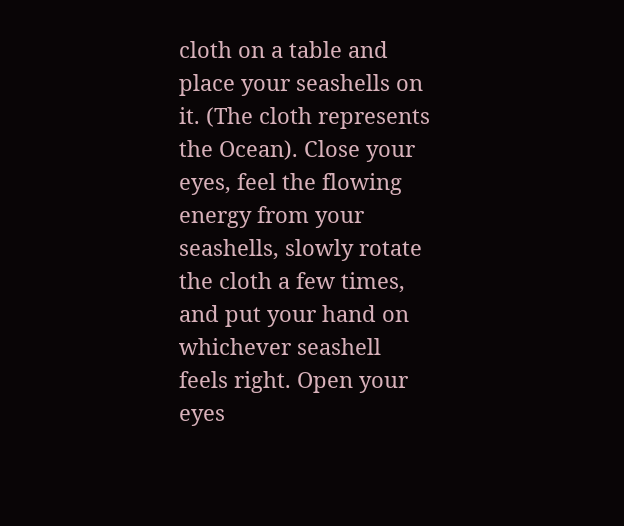cloth on a table and place your seashells on it. (The cloth represents the Ocean). Close your eyes, feel the flowing energy from your seashells, slowly rotate the cloth a few times, and put your hand on whichever seashell feels right. Open your eyes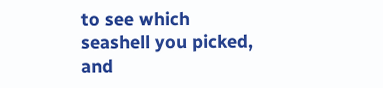to see which seashell you picked, and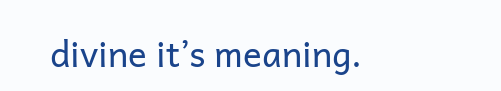divine it’s meaning.